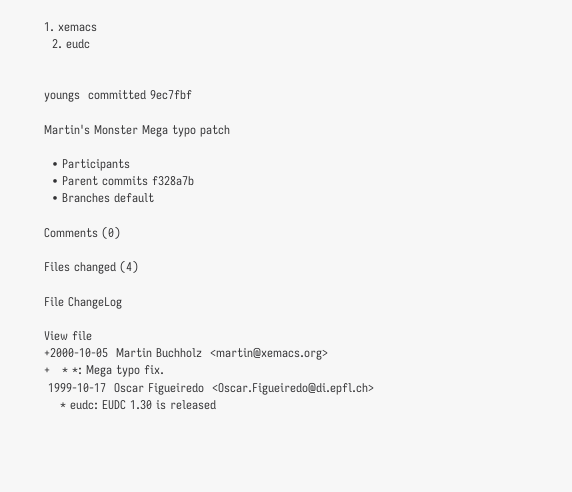1. xemacs
  2. eudc


youngs  committed 9ec7fbf

Martin's Monster Mega typo patch

  • Participants
  • Parent commits f328a7b
  • Branches default

Comments (0)

Files changed (4)

File ChangeLog

View file
+2000-10-05  Martin Buchholz  <martin@xemacs.org>
+   * *: Mega typo fix.
 1999-10-17  Oscar Figueiredo  <Oscar.Figueiredo@di.epfl.ch>
    * eudc: EUDC 1.30 is released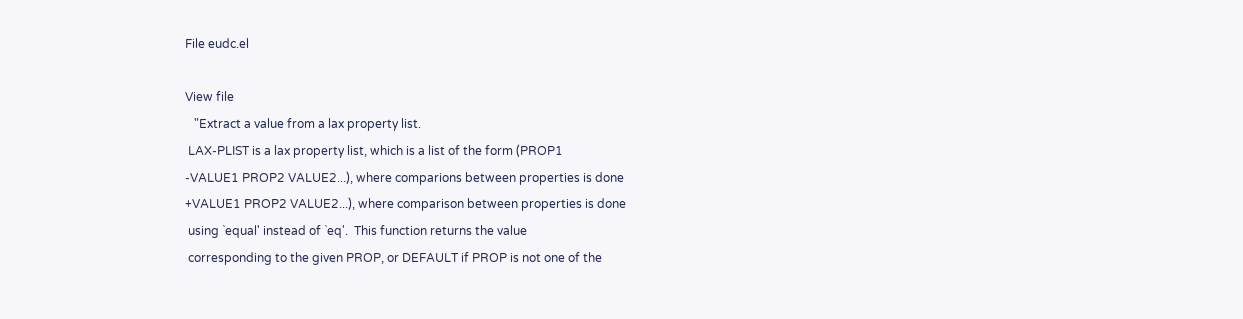File eudc.el

View file
   "Extract a value from a lax property list.
 LAX-PLIST is a lax property list, which is a list of the form (PROP1
-VALUE1 PROP2 VALUE2...), where comparions between properties is done
+VALUE1 PROP2 VALUE2...), where comparison between properties is done
 using `equal' instead of `eq'.  This function returns the value
 corresponding to the given PROP, or DEFAULT if PROP is not one of the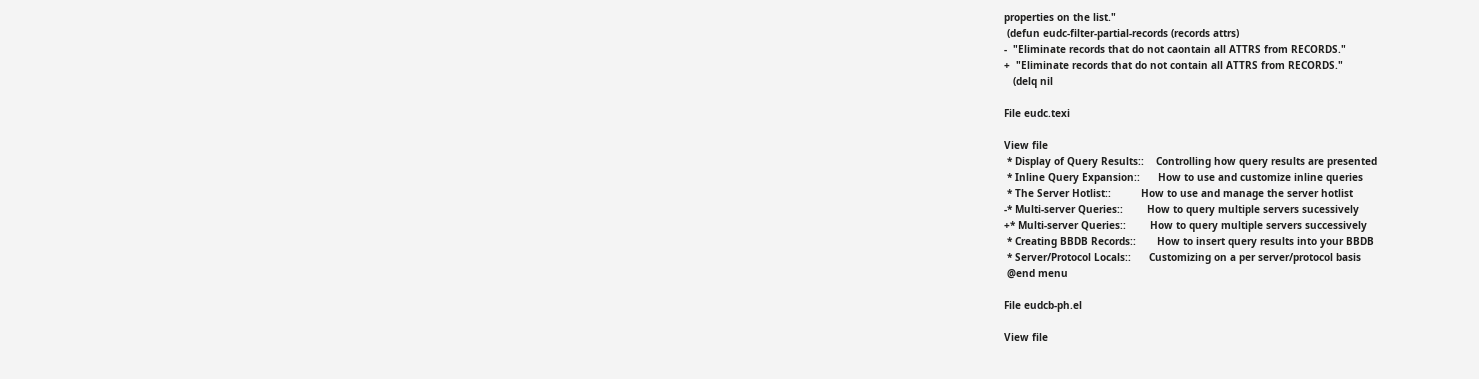properties on the list."
 (defun eudc-filter-partial-records (records attrs)
-  "Eliminate records that do not caontain all ATTRS from RECORDS."
+  "Eliminate records that do not contain all ATTRS from RECORDS."
   (delq nil

File eudc.texi

View file
 * Display of Query Results::    Controlling how query results are presented
 * Inline Query Expansion::      How to use and customize inline queries
 * The Server Hotlist::          How to use and manage the server hotlist
-* Multi-server Queries::        How to query multiple servers sucessively
+* Multi-server Queries::        How to query multiple servers successively
 * Creating BBDB Records::       How to insert query results into your BBDB
 * Server/Protocol Locals::      Customizing on a per server/protocol basis
 @end menu

File eudcb-ph.el

View file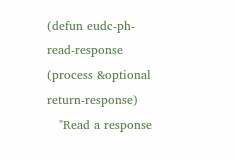(defun eudc-ph-read-response (process &optional return-response)
   "Read a response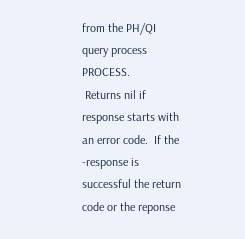from the PH/QI query process PROCESS.
 Returns nil if response starts with an error code.  If the
-response is successful the return code or the reponse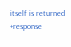itself is returned
+response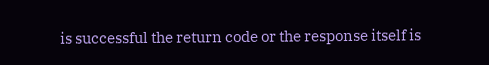is successful the return code or the response itself is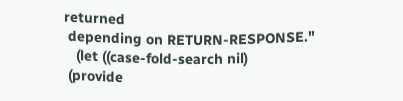returned
 depending on RETURN-RESPONSE."
   (let ((case-fold-search nil)
 (provide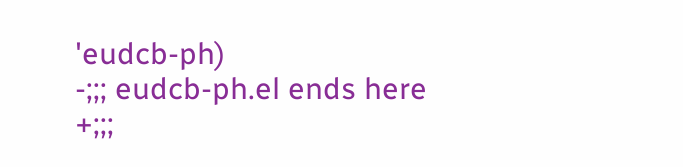'eudcb-ph)
-;;; eudcb-ph.el ends here
+;;;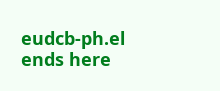eudcb-ph.el ends here